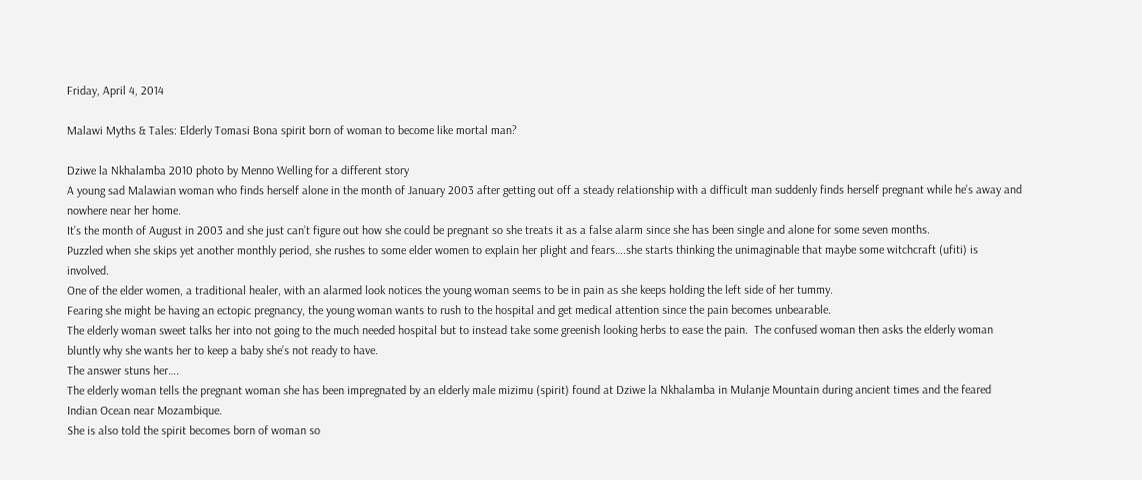Friday, April 4, 2014

Malawi Myths & Tales: Elderly Tomasi Bona spirit born of woman to become like mortal man?

Dziwe la Nkhalamba 2010 photo by Menno Welling for a different story
A young sad Malawian woman who finds herself alone in the month of January 2003 after getting out off a steady relationship with a difficult man suddenly finds herself pregnant while he’s away and nowhere near her home.
It’s the month of August in 2003 and she just can’t figure out how she could be pregnant so she treats it as a false alarm since she has been single and alone for some seven months.
Puzzled when she skips yet another monthly period, she rushes to some elder women to explain her plight and fears….she starts thinking the unimaginable that maybe some witchcraft (ufiti) is involved.
One of the elder women, a traditional healer, with an alarmed look notices the young woman seems to be in pain as she keeps holding the left side of her tummy.
Fearing she might be having an ectopic pregnancy, the young woman wants to rush to the hospital and get medical attention since the pain becomes unbearable.
The elderly woman sweet talks her into not going to the much needed hospital but to instead take some greenish looking herbs to ease the pain.  The confused woman then asks the elderly woman bluntly why she wants her to keep a baby she’s not ready to have.
The answer stuns her….
The elderly woman tells the pregnant woman she has been impregnated by an elderly male mizimu (spirit) found at Dziwe la Nkhalamba in Mulanje Mountain during ancient times and the feared Indian Ocean near Mozambique.
She is also told the spirit becomes born of woman so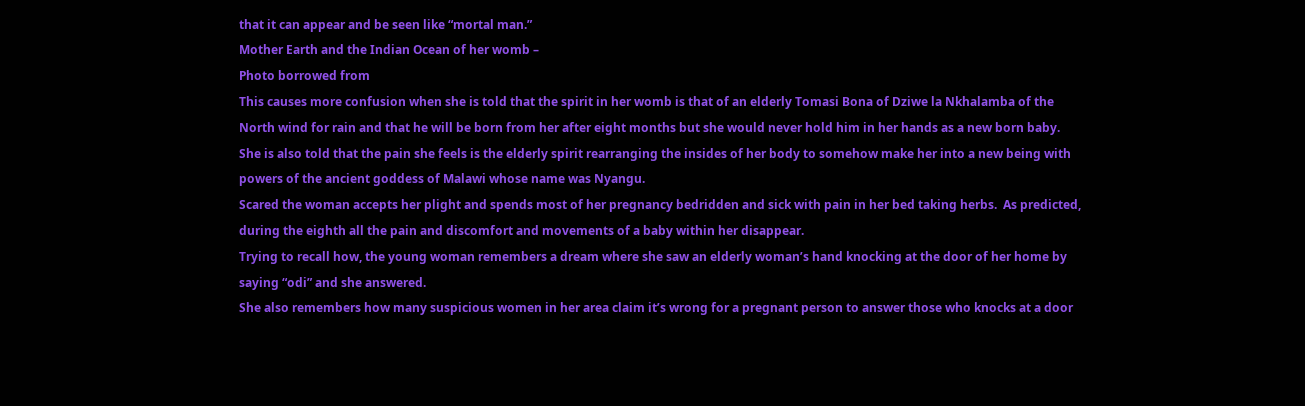that it can appear and be seen like “mortal man.”
Mother Earth and the Indian Ocean of her womb –
Photo borrowed from
This causes more confusion when she is told that the spirit in her womb is that of an elderly Tomasi Bona of Dziwe la Nkhalamba of the North wind for rain and that he will be born from her after eight months but she would never hold him in her hands as a new born baby.
She is also told that the pain she feels is the elderly spirit rearranging the insides of her body to somehow make her into a new being with powers of the ancient goddess of Malawi whose name was Nyangu.
Scared the woman accepts her plight and spends most of her pregnancy bedridden and sick with pain in her bed taking herbs.  As predicted, during the eighth all the pain and discomfort and movements of a baby within her disappear.
Trying to recall how, the young woman remembers a dream where she saw an elderly woman’s hand knocking at the door of her home by saying “odi” and she answered.
She also remembers how many suspicious women in her area claim it’s wrong for a pregnant person to answer those who knocks at a door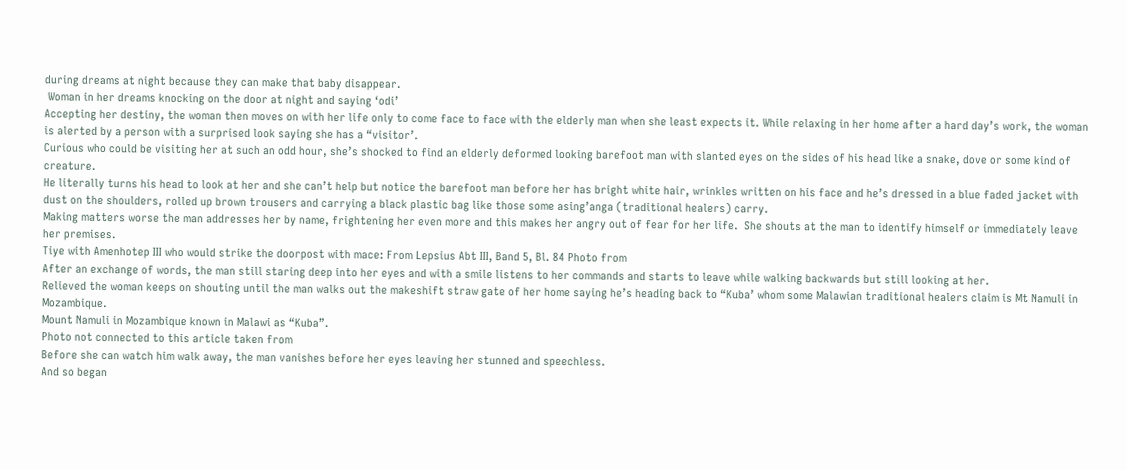during dreams at night because they can make that baby disappear.
 Woman in her dreams knocking on the door at night and saying ‘odi’
Accepting her destiny, the woman then moves on with her life only to come face to face with the elderly man when she least expects it. While relaxing in her home after a hard day’s work, the woman is alerted by a person with a surprised look saying she has a “visitor’.
Curious who could be visiting her at such an odd hour, she’s shocked to find an elderly deformed looking barefoot man with slanted eyes on the sides of his head like a snake, dove or some kind of creature.
He literally turns his head to look at her and she can’t help but notice the barefoot man before her has bright white hair, wrinkles written on his face and he’s dressed in a blue faded jacket with dust on the shoulders, rolled up brown trousers and carrying a black plastic bag like those some asing’anga (traditional healers) carry.
Making matters worse the man addresses her by name, frightening her even more and this makes her angry out of fear for her life.  She shouts at the man to identify himself or immediately leave her premises.
Tiye with Amenhotep III who would strike the doorpost with mace: From Lepsius Abt III, Band 5, Bl. 84 Photo from
After an exchange of words, the man still staring deep into her eyes and with a smile listens to her commands and starts to leave while walking backwards but still looking at her.
Relieved the woman keeps on shouting until the man walks out the makeshift straw gate of her home saying he’s heading back to “Kuba’ whom some Malawian traditional healers claim is Mt Namuli in Mozambique.
Mount Namuli in Mozambique known in Malawi as “Kuba”.
Photo not connected to this article taken from
Before she can watch him walk away, the man vanishes before her eyes leaving her stunned and speechless.
And so began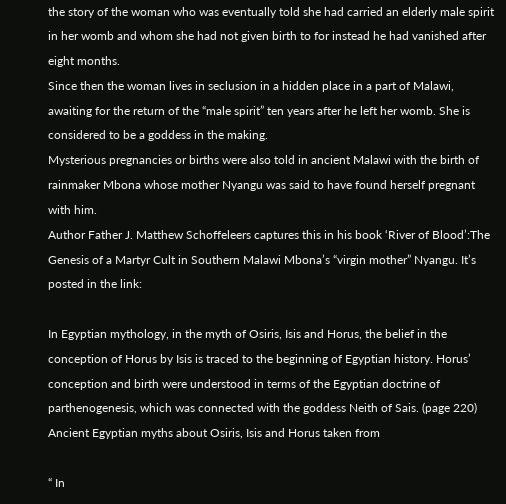the story of the woman who was eventually told she had carried an elderly male spirit in her womb and whom she had not given birth to for instead he had vanished after eight months.
Since then the woman lives in seclusion in a hidden place in a part of Malawi, awaiting for the return of the “male spirit” ten years after he left her womb. She is considered to be a goddess in the making.
Mysterious pregnancies or births were also told in ancient Malawi with the birth of rainmaker Mbona whose mother Nyangu was said to have found herself pregnant with him.
Author Father J. Matthew Schoffeleers captures this in his book ‘River of Blood’:The Genesis of a Martyr Cult in Southern Malawi Mbona’s “virgin mother” Nyangu. It’s posted in the link:

In Egyptian mythology, in the myth of Osiris, Isis and Horus, the belief in the conception of Horus by Isis is traced to the beginning of Egyptian history. Horus’ conception and birth were understood in terms of the Egyptian doctrine of parthenogenesis, which was connected with the goddess Neith of Sais. (page 220)
Ancient Egyptian myths about Osiris, Isis and Horus taken from

“ In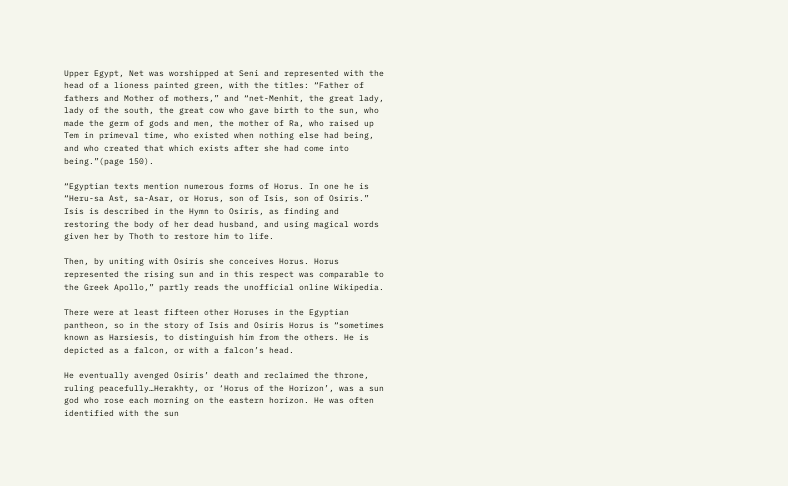Upper Egypt, Net was worshipped at Seni and represented with the head of a lioness painted green, with the titles: “Father of fathers and Mother of mothers,” and “net-Menhit, the great lady, lady of the south, the great cow who gave birth to the sun, who made the germ of gods and men, the mother of Ra, who raised up Tem in primeval time, who existed when nothing else had being, and who created that which exists after she had come into being.”(page 150).

“Egyptian texts mention numerous forms of Horus. In one he is “Heru-sa Ast, sa-Asar, or Horus, son of Isis, son of Osiris.” Isis is described in the Hymn to Osiris, as finding and restoring the body of her dead husband, and using magical words given her by Thoth to restore him to life.

Then, by uniting with Osiris she conceives Horus. Horus represented the rising sun and in this respect was comparable to the Greek Apollo,” partly reads the unofficial online Wikipedia.

There were at least fifteen other Horuses in the Egyptian pantheon, so in the story of Isis and Osiris Horus is “sometimes known as Harsiesis, to distinguish him from the others. He is depicted as a falcon, or with a falcon’s head.

He eventually avenged Osiris’ death and reclaimed the throne, ruling peacefully…Herakhty, or ‘Horus of the Horizon’, was a sun god who rose each morning on the eastern horizon. He was often identified with the sun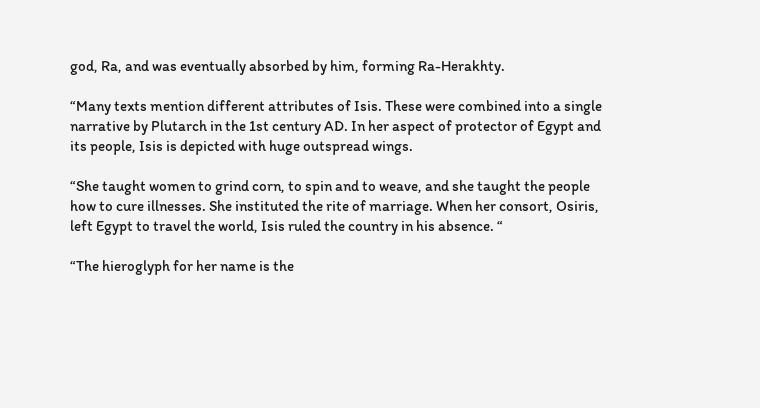god, Ra, and was eventually absorbed by him, forming Ra-Herakhty.

“Many texts mention different attributes of Isis. These were combined into a single narrative by Plutarch in the 1st century AD. In her aspect of protector of Egypt and its people, Isis is depicted with huge outspread wings.

“She taught women to grind corn, to spin and to weave, and she taught the people how to cure illnesses. She instituted the rite of marriage. When her consort, Osiris, left Egypt to travel the world, Isis ruled the country in his absence. “

“The hieroglyph for her name is the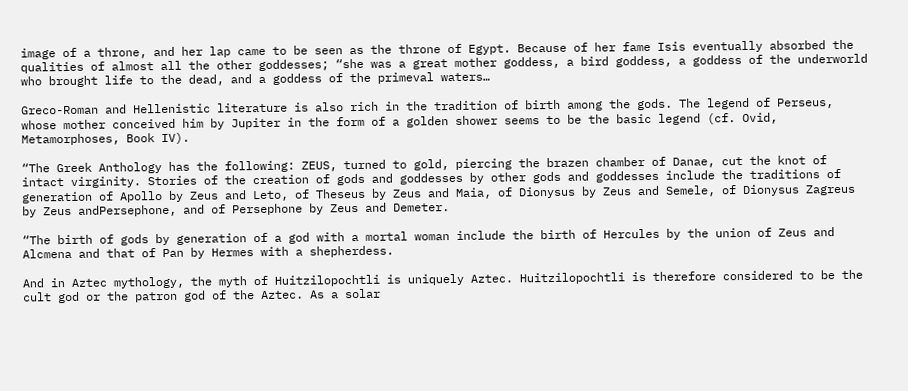image of a throne, and her lap came to be seen as the throne of Egypt. Because of her fame Isis eventually absorbed the qualities of almost all the other goddesses; “she was a great mother goddess, a bird goddess, a goddess of the underworld who brought life to the dead, and a goddess of the primeval waters…

Greco-Roman and Hellenistic literature is also rich in the tradition of birth among the gods. The legend of Perseus, whose mother conceived him by Jupiter in the form of a golden shower seems to be the basic legend (cf. Ovid, Metamorphoses, Book IV).

“The Greek Anthology has the following: ZEUS, turned to gold, piercing the brazen chamber of Danae, cut the knot of intact virginity. Stories of the creation of gods and goddesses by other gods and goddesses include the traditions of generation of Apollo by Zeus and Leto, of Theseus by Zeus and Maia, of Dionysus by Zeus and Semele, of Dionysus Zagreus by Zeus andPersephone, and of Persephone by Zeus and Demeter.

“The birth of gods by generation of a god with a mortal woman include the birth of Hercules by the union of Zeus and Alcmena and that of Pan by Hermes with a shepherdess.

And in Aztec mythology, the myth of Huitzilopochtli is uniquely Aztec. Huitzilopochtli is therefore considered to be the cult god or the patron god of the Aztec. As a solar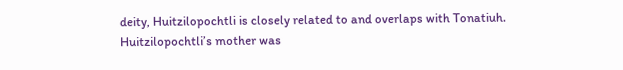deity, Huitzilopochtli is closely related to and overlaps with Tonatiuh. Huitzilopochtli’s mother was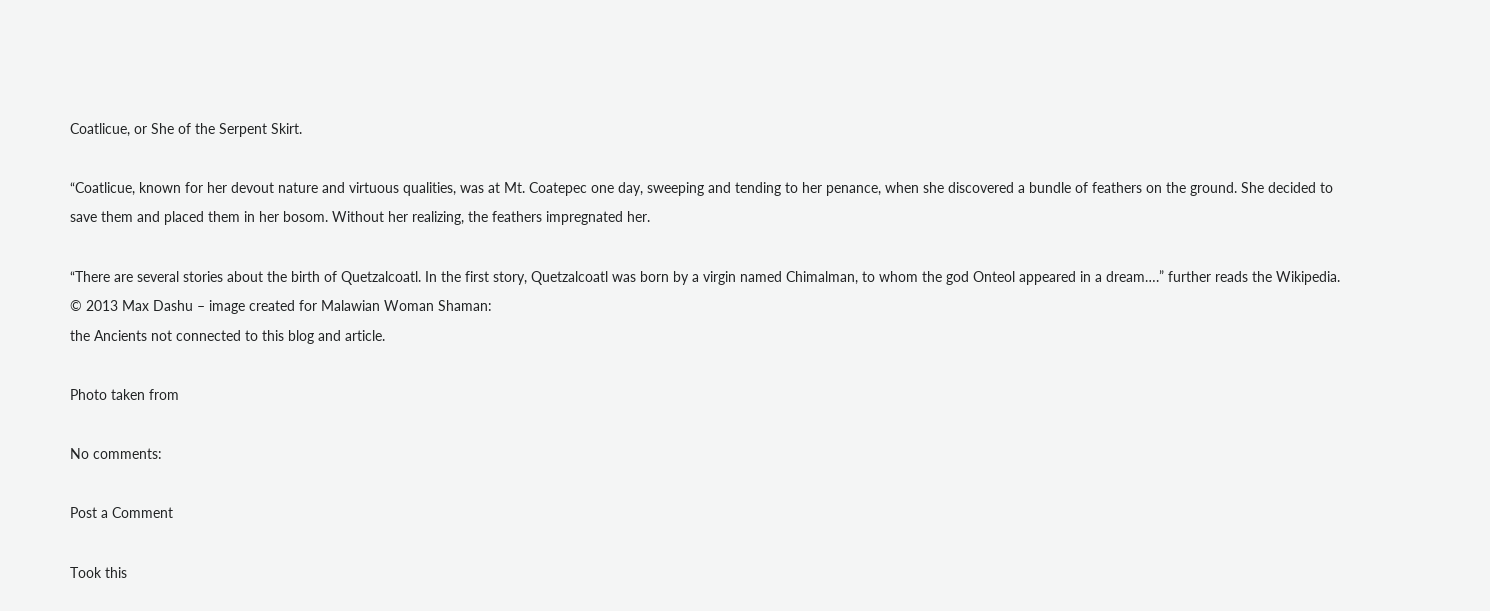Coatlicue, or She of the Serpent Skirt.

“Coatlicue, known for her devout nature and virtuous qualities, was at Mt. Coatepec one day, sweeping and tending to her penance, when she discovered a bundle of feathers on the ground. She decided to save them and placed them in her bosom. Without her realizing, the feathers impregnated her.

“There are several stories about the birth of Quetzalcoatl. In the first story, Quetzalcoatl was born by a virgin named Chimalman, to whom the god Onteol appeared in a dream….” further reads the Wikipedia.
© 2013 Max Dashu – image created for Malawian Woman Shaman:
the Ancients not connected to this blog and article.

Photo taken from

No comments:

Post a Comment

Took this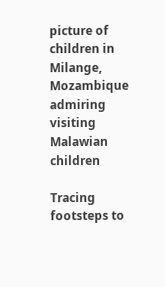picture of children in Milange, Mozambique admiring visiting Malawian children

Tracing footsteps to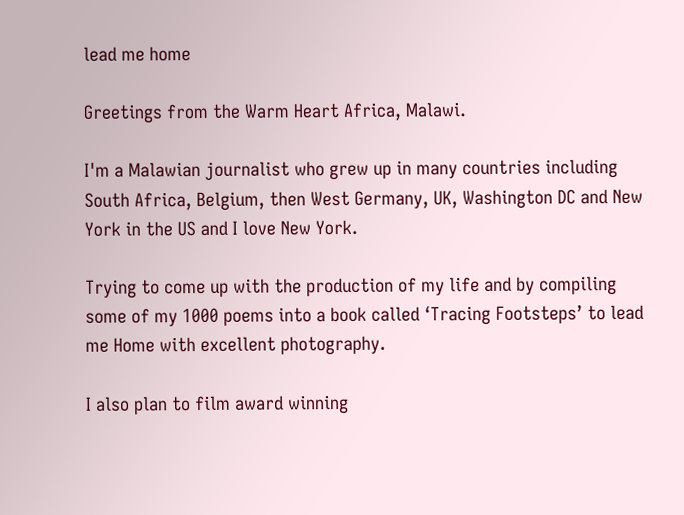lead me home

Greetings from the Warm Heart Africa, Malawi.

I'm a Malawian journalist who grew up in many countries including South Africa, Belgium, then West Germany, UK, Washington DC and New York in the US and I love New York.

Trying to come up with the production of my life and by compiling some of my 1000 poems into a book called ‘Tracing Footsteps’ to lead me Home with excellent photography.

I also plan to film award winning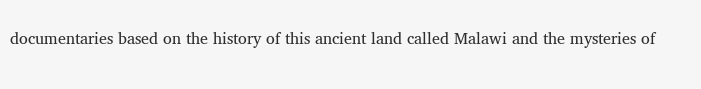documentaries based on the history of this ancient land called Malawi and the mysteries of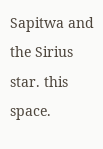Sapitwa and the Sirius star. this space.